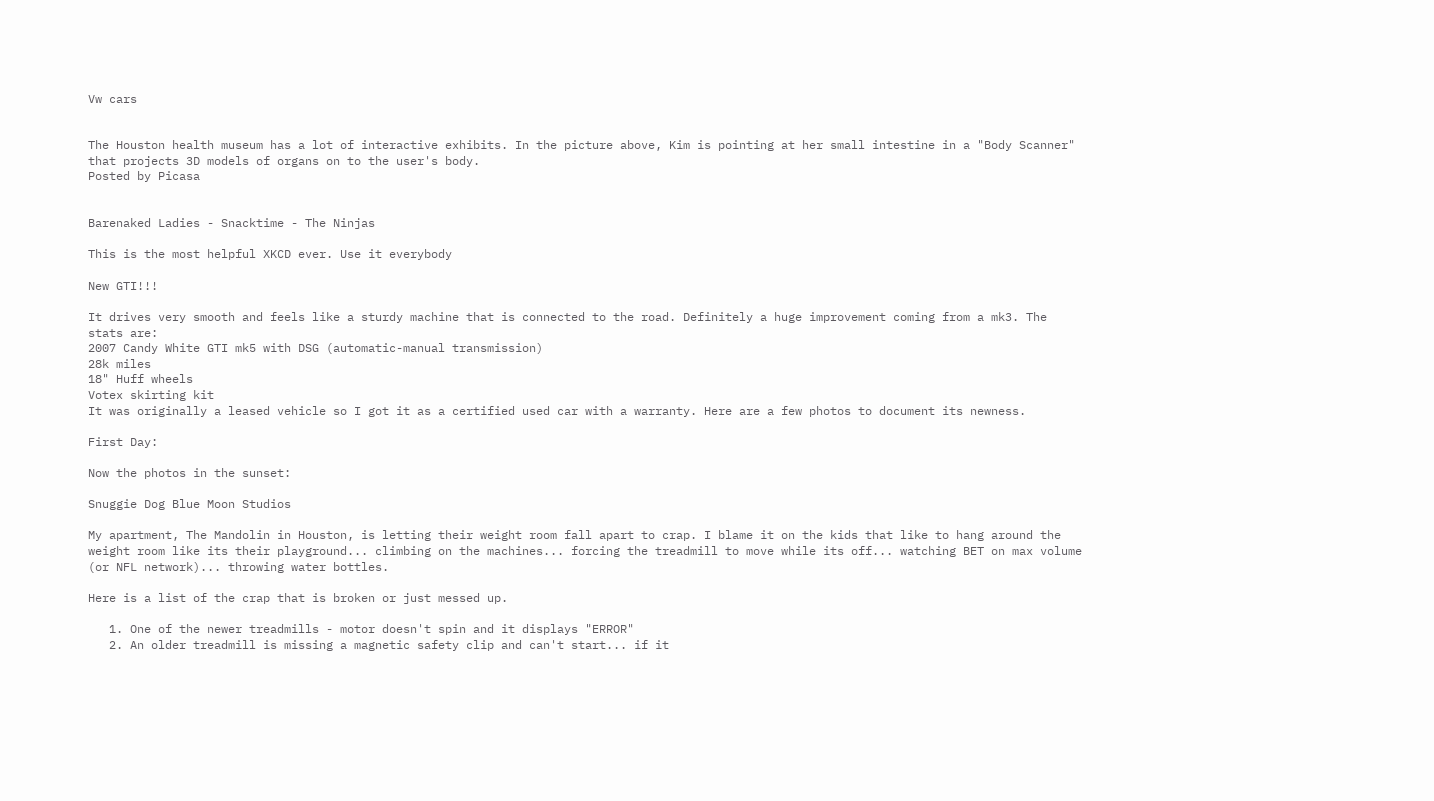Vw cars


The Houston health museum has a lot of interactive exhibits. In the picture above, Kim is pointing at her small intestine in a "Body Scanner" that projects 3D models of organs on to the user's body.
Posted by Picasa


Barenaked Ladies - Snacktime - The Ninjas

This is the most helpful XKCD ever. Use it everybody

New GTI!!!

It drives very smooth and feels like a sturdy machine that is connected to the road. Definitely a huge improvement coming from a mk3. The stats are:
2007 Candy White GTI mk5 with DSG (automatic-manual transmission)
28k miles
18" Huff wheels
Votex skirting kit
It was originally a leased vehicle so I got it as a certified used car with a warranty. Here are a few photos to document its newness.

First Day:

Now the photos in the sunset:

Snuggie Dog Blue Moon Studios

My apartment, The Mandolin in Houston, is letting their weight room fall apart to crap. I blame it on the kids that like to hang around the weight room like its their playground... climbing on the machines... forcing the treadmill to move while its off... watching BET on max volume (or NFL network)... throwing water bottles.

Here is a list of the crap that is broken or just messed up.

   1. One of the newer treadmills - motor doesn't spin and it displays "ERROR"
   2. An older treadmill is missing a magnetic safety clip and can't start... if it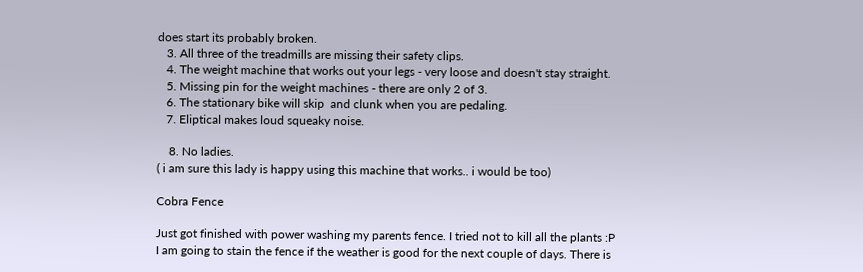does start its probably broken.
   3. All three of the treadmills are missing their safety clips.
   4. The weight machine that works out your legs - very loose and doesn't stay straight.
   5. Missing pin for the weight machines - there are only 2 of 3.
   6. The stationary bike will skip  and clunk when you are pedaling.
   7. Eliptical makes loud squeaky noise.

    8. No ladies.
( i am sure this lady is happy using this machine that works.. i would be too)

Cobra Fence

Just got finished with power washing my parents fence. I tried not to kill all the plants :P
I am going to stain the fence if the weather is good for the next couple of days. There is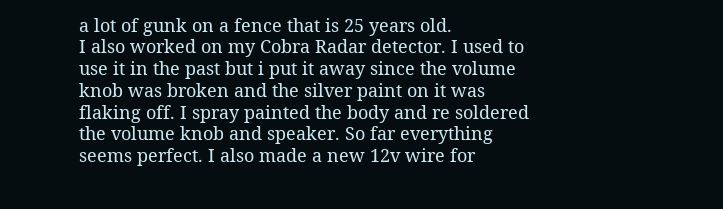a lot of gunk on a fence that is 25 years old.
I also worked on my Cobra Radar detector. I used to use it in the past but i put it away since the volume knob was broken and the silver paint on it was flaking off. I spray painted the body and re soldered the volume knob and speaker. So far everything seems perfect. I also made a new 12v wire for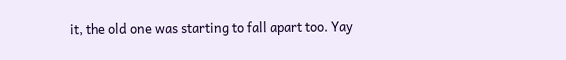it, the old one was starting to fall apart too. Yay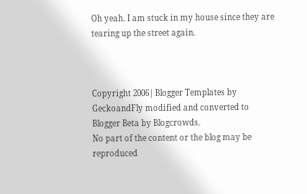Oh yeah. I am stuck in my house since they are tearing up the street again.



Copyright 2006| Blogger Templates by GeckoandFly modified and converted to Blogger Beta by Blogcrowds.
No part of the content or the blog may be reproduced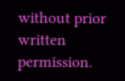without prior written permission.